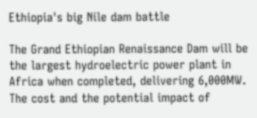Ethiopia's big Nile dam battle

The Grand Ethiopian Renaissance Dam will be the largest hydroelectric power plant in Africa when completed, delivering 6,000MW. The cost and the potential impact of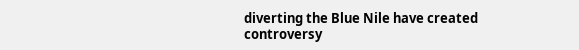diverting the Blue Nile have created controversy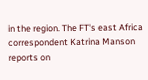in the region. The FT's east Africa correspondent Katrina Manson reports on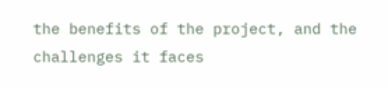the benefits of the project, and the challenges it faces